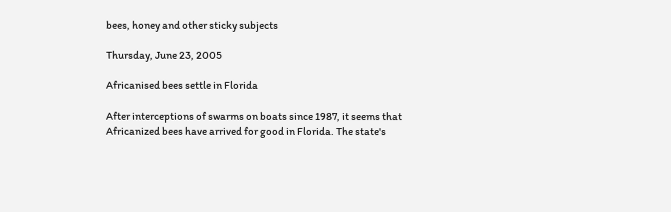bees, honey and other sticky subjects

Thursday, June 23, 2005

Africanised bees settle in Florida

After interceptions of swarms on boats since 1987, it seems that Africanized bees have arrived for good in Florida. The state's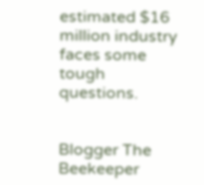estimated $16 million industry faces some tough questions.


Blogger The Beekeeper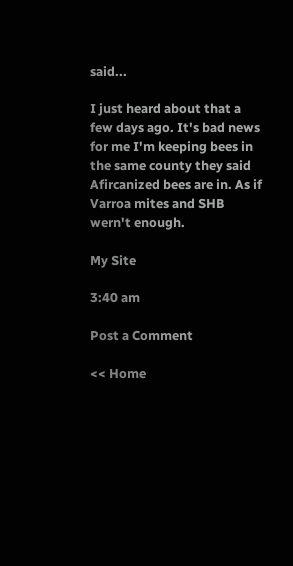said...

I just heard about that a few days ago. It's bad news for me I'm keeping bees in the same county they said Afircanized bees are in. As if Varroa mites and SHB wern't enough.

My Site

3:40 am

Post a Comment

<< Home